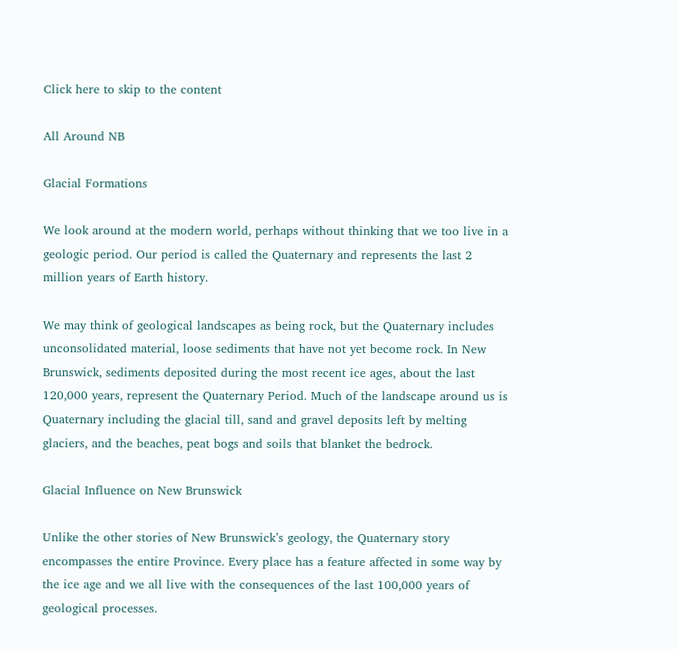Click here to skip to the content

All Around NB

Glacial Formations

We look around at the modern world, perhaps without thinking that we too live in a geologic period. Our period is called the Quaternary and represents the last 2 million years of Earth history.

We may think of geological landscapes as being rock, but the Quaternary includes unconsolidated material, loose sediments that have not yet become rock. In New Brunswick, sediments deposited during the most recent ice ages, about the last 120,000 years, represent the Quaternary Period. Much of the landscape around us is Quaternary including the glacial till, sand and gravel deposits left by melting glaciers, and the beaches, peat bogs and soils that blanket the bedrock.

Glacial Influence on New Brunswick

Unlike the other stories of New Brunswick’s geology, the Quaternary story encompasses the entire Province. Every place has a feature affected in some way by the ice age and we all live with the consequences of the last 100,000 years of geological processes.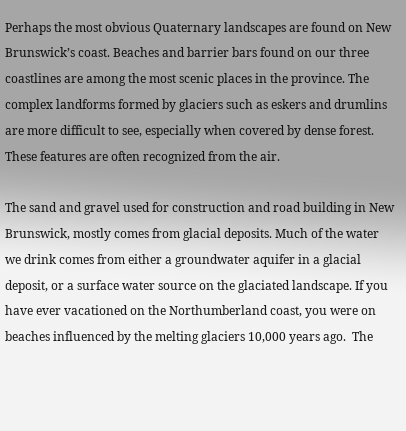Perhaps the most obvious Quaternary landscapes are found on New Brunswick’s coast. Beaches and barrier bars found on our three coastlines are among the most scenic places in the province. The complex landforms formed by glaciers such as eskers and drumlins are more difficult to see, especially when covered by dense forest. These features are often recognized from the air.

The sand and gravel used for construction and road building in New Brunswick, mostly comes from glacial deposits. Much of the water we drink comes from either a groundwater aquifer in a glacial deposit, or a surface water source on the glaciated landscape. If you have ever vacationed on the Northumberland coast, you were on beaches influenced by the melting glaciers 10,000 years ago.  The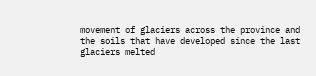movement of glaciers across the province and the soils that have developed since the last glaciers melted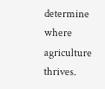determine where agriculture thrives.